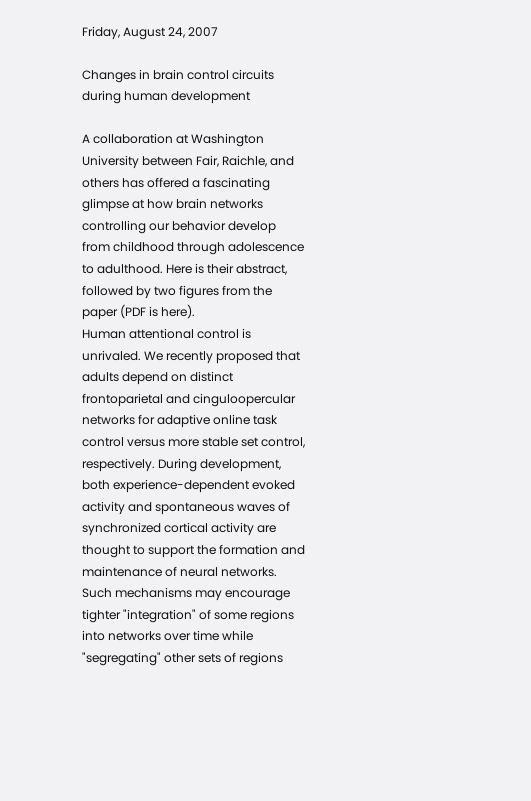Friday, August 24, 2007

Changes in brain control circuits during human development

A collaboration at Washington University between Fair, Raichle, and others has offered a fascinating glimpse at how brain networks controlling our behavior develop from childhood through adolescence to adulthood. Here is their abstract, followed by two figures from the paper (PDF is here).
Human attentional control is unrivaled. We recently proposed that adults depend on distinct frontoparietal and cinguloopercular networks for adaptive online task control versus more stable set control, respectively. During development, both experience-dependent evoked activity and spontaneous waves of synchronized cortical activity are thought to support the formation and maintenance of neural networks. Such mechanisms may encourage tighter "integration" of some regions into networks over time while "segregating" other sets of regions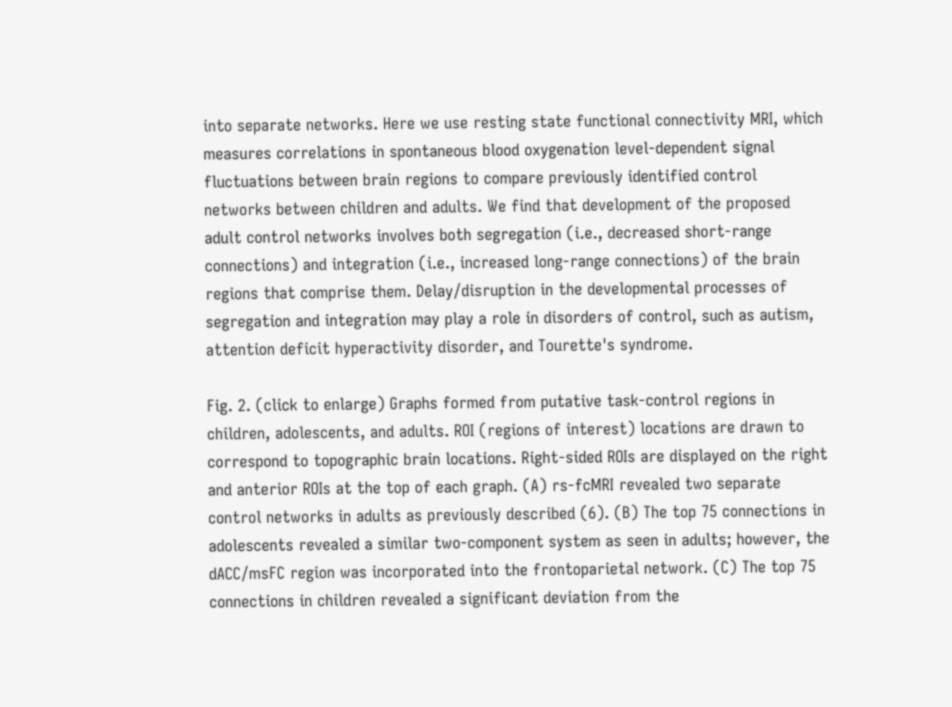into separate networks. Here we use resting state functional connectivity MRI, which measures correlations in spontaneous blood oxygenation level-dependent signal fluctuations between brain regions to compare previously identified control networks between children and adults. We find that development of the proposed adult control networks involves both segregation (i.e., decreased short-range connections) and integration (i.e., increased long-range connections) of the brain regions that comprise them. Delay/disruption in the developmental processes of segregation and integration may play a role in disorders of control, such as autism, attention deficit hyperactivity disorder, and Tourette's syndrome.

Fig. 2. (click to enlarge) Graphs formed from putative task-control regions in children, adolescents, and adults. ROI (regions of interest) locations are drawn to correspond to topographic brain locations. Right-sided ROIs are displayed on the right and anterior ROIs at the top of each graph. (A) rs-fcMRI revealed two separate control networks in adults as previously described (6). (B) The top 75 connections in adolescents revealed a similar two-component system as seen in adults; however, the dACC/msFC region was incorporated into the frontoparietal network. (C) The top 75 connections in children revealed a significant deviation from the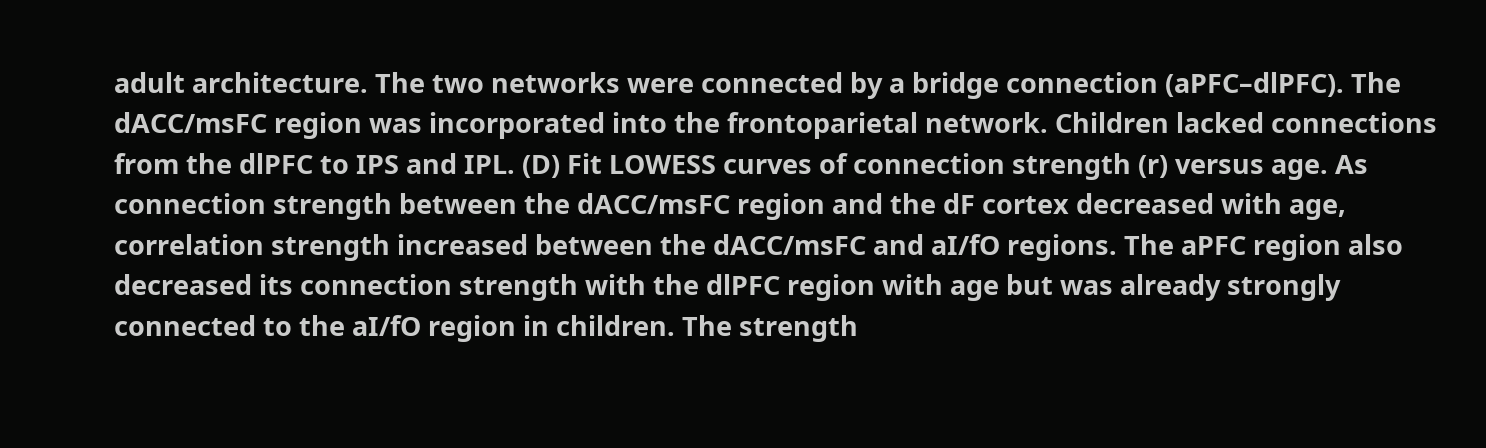adult architecture. The two networks were connected by a bridge connection (aPFC–dlPFC). The dACC/msFC region was incorporated into the frontoparietal network. Children lacked connections from the dlPFC to IPS and IPL. (D) Fit LOWESS curves of connection strength (r) versus age. As connection strength between the dACC/msFC region and the dF cortex decreased with age, correlation strength increased between the dACC/msFC and aI/fO regions. The aPFC region also decreased its connection strength with the dlPFC region with age but was already strongly connected to the aI/fO region in children. The strength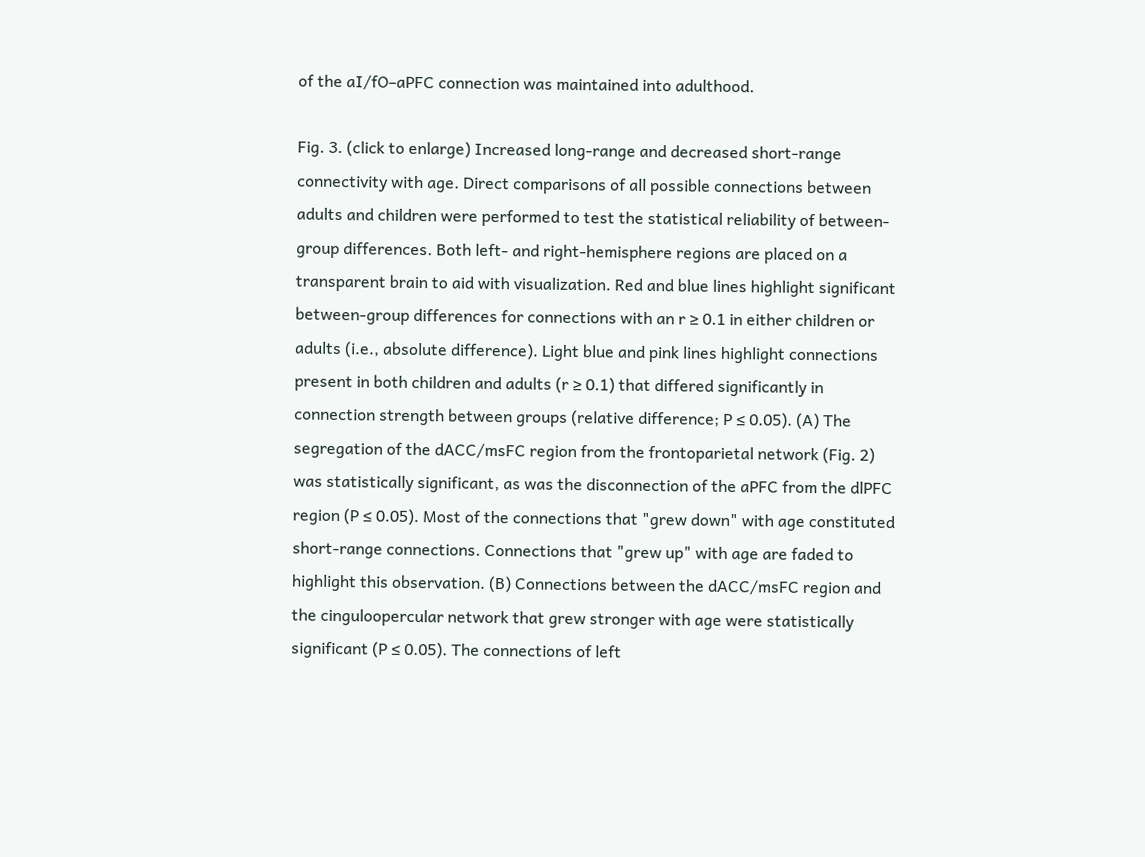of the aI/fO–aPFC connection was maintained into adulthood.

Fig. 3. (click to enlarge) Increased long-range and decreased short-range connectivity with age. Direct comparisons of all possible connections between adults and children were performed to test the statistical reliability of between-group differences. Both left- and right-hemisphere regions are placed on a transparent brain to aid with visualization. Red and blue lines highlight significant between-group differences for connections with an r ≥ 0.1 in either children or adults (i.e., absolute difference). Light blue and pink lines highlight connections present in both children and adults (r ≥ 0.1) that differed significantly in connection strength between groups (relative difference; P ≤ 0.05). (A) The segregation of the dACC/msFC region from the frontoparietal network (Fig. 2) was statistically significant, as was the disconnection of the aPFC from the dlPFC region (P ≤ 0.05). Most of the connections that "grew down" with age constituted short-range connections. Connections that "grew up" with age are faded to highlight this observation. (B) Connections between the dACC/msFC region and the cinguloopercular network that grew stronger with age were statistically significant (P ≤ 0.05). The connections of left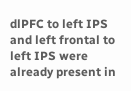dlPFC to left IPS and left frontal to left IPS were already present in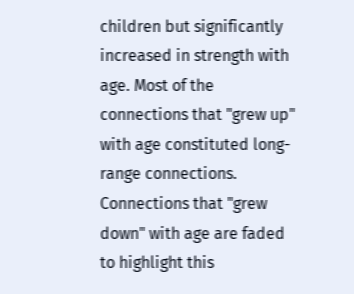children but significantly increased in strength with age. Most of the connections that "grew up" with age constituted long-range connections. Connections that "grew down" with age are faded to highlight this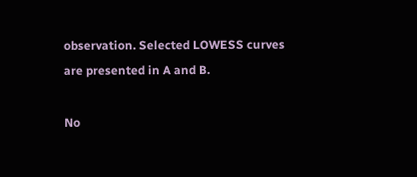observation. Selected LOWESS curves are presented in A and B.

No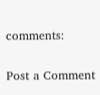comments:

Post a Comment